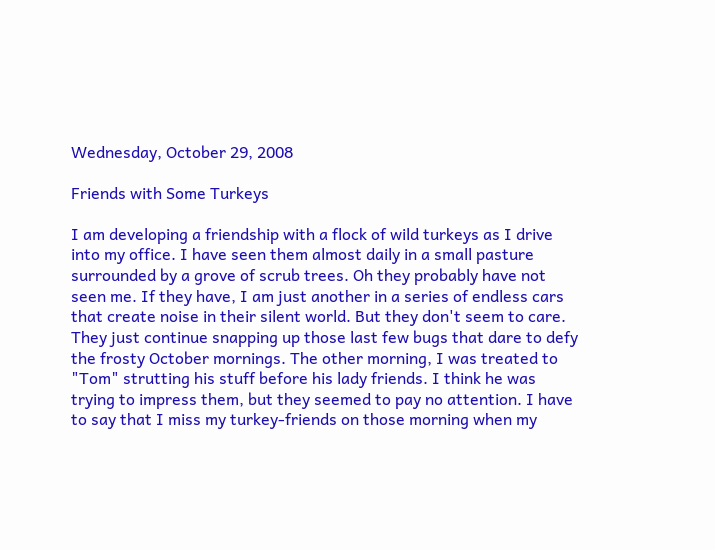Wednesday, October 29, 2008

Friends with Some Turkeys

I am developing a friendship with a flock of wild turkeys as I drive into my office. I have seen them almost daily in a small pasture surrounded by a grove of scrub trees. Oh they probably have not seen me. If they have, I am just another in a series of endless cars that create noise in their silent world. But they don't seem to care. They just continue snapping up those last few bugs that dare to defy the frosty October mornings. The other morning, I was treated to "Tom" strutting his stuff before his lady friends. I think he was trying to impress them, but they seemed to pay no attention. I have to say that I miss my turkey-friends on those morning when my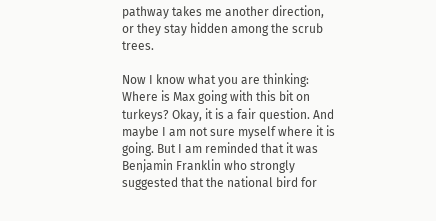pathway takes me another direction, or they stay hidden among the scrub trees.

Now I know what you are thinking: Where is Max going with this bit on turkeys? Okay, it is a fair question. And maybe I am not sure myself where it is going. But I am reminded that it was Benjamin Franklin who strongly suggested that the national bird for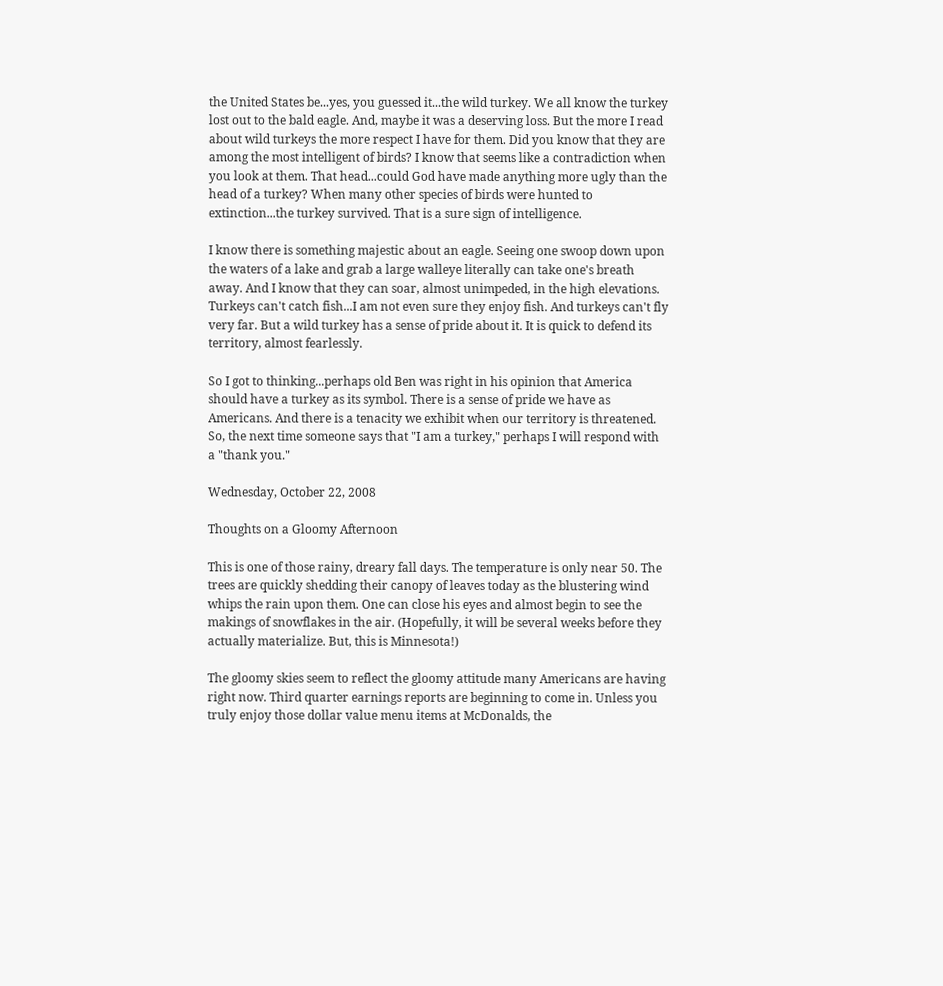the United States be...yes, you guessed it...the wild turkey. We all know the turkey lost out to the bald eagle. And, maybe it was a deserving loss. But the more I read about wild turkeys the more respect I have for them. Did you know that they are among the most intelligent of birds? I know that seems like a contradiction when you look at them. That head...could God have made anything more ugly than the head of a turkey? When many other species of birds were hunted to extinction...the turkey survived. That is a sure sign of intelligence.

I know there is something majestic about an eagle. Seeing one swoop down upon the waters of a lake and grab a large walleye literally can take one's breath away. And I know that they can soar, almost unimpeded, in the high elevations. Turkeys can't catch fish...I am not even sure they enjoy fish. And turkeys can't fly very far. But a wild turkey has a sense of pride about it. It is quick to defend its territory, almost fearlessly.

So I got to thinking...perhaps old Ben was right in his opinion that America should have a turkey as its symbol. There is a sense of pride we have as Americans. And there is a tenacity we exhibit when our territory is threatened. So, the next time someone says that "I am a turkey," perhaps I will respond with a "thank you."

Wednesday, October 22, 2008

Thoughts on a Gloomy Afternoon

This is one of those rainy, dreary fall days. The temperature is only near 50. The trees are quickly shedding their canopy of leaves today as the blustering wind whips the rain upon them. One can close his eyes and almost begin to see the makings of snowflakes in the air. (Hopefully, it will be several weeks before they actually materialize. But, this is Minnesota!)

The gloomy skies seem to reflect the gloomy attitude many Americans are having right now. Third quarter earnings reports are beginning to come in. Unless you truly enjoy those dollar value menu items at McDonalds, the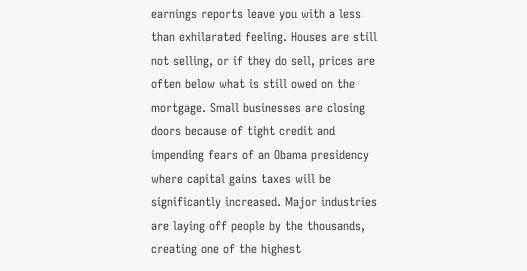earnings reports leave you with a less than exhilarated feeling. Houses are still not selling, or if they do sell, prices are often below what is still owed on the mortgage. Small businesses are closing doors because of tight credit and impending fears of an Obama presidency where capital gains taxes will be significantly increased. Major industries are laying off people by the thousands, creating one of the highest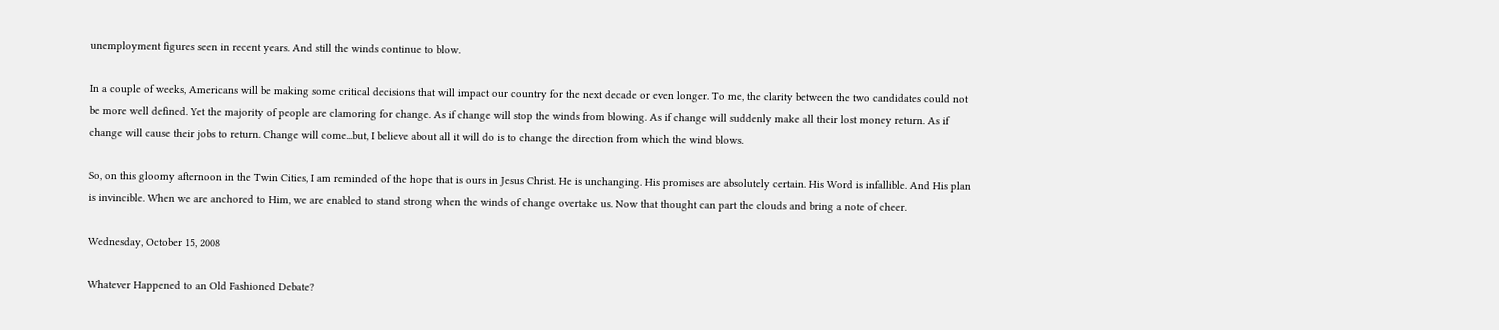unemployment figures seen in recent years. And still the winds continue to blow.

In a couple of weeks, Americans will be making some critical decisions that will impact our country for the next decade or even longer. To me, the clarity between the two candidates could not be more well defined. Yet the majority of people are clamoring for change. As if change will stop the winds from blowing. As if change will suddenly make all their lost money return. As if change will cause their jobs to return. Change will come...but, I believe about all it will do is to change the direction from which the wind blows.

So, on this gloomy afternoon in the Twin Cities, I am reminded of the hope that is ours in Jesus Christ. He is unchanging. His promises are absolutely certain. His Word is infallible. And His plan is invincible. When we are anchored to Him, we are enabled to stand strong when the winds of change overtake us. Now that thought can part the clouds and bring a note of cheer.

Wednesday, October 15, 2008

Whatever Happened to an Old Fashioned Debate?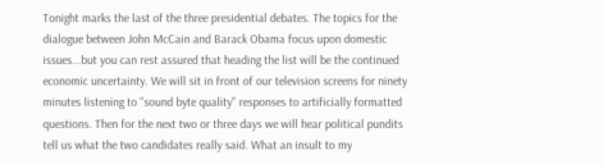Tonight marks the last of the three presidential debates. The topics for the dialogue between John McCain and Barack Obama focus upon domestic issues...but you can rest assured that heading the list will be the continued economic uncertainty. We will sit in front of our television screens for ninety minutes listening to "sound byte quality" responses to artificially formatted questions. Then for the next two or three days we will hear political pundits tell us what the two candidates really said. What an insult to my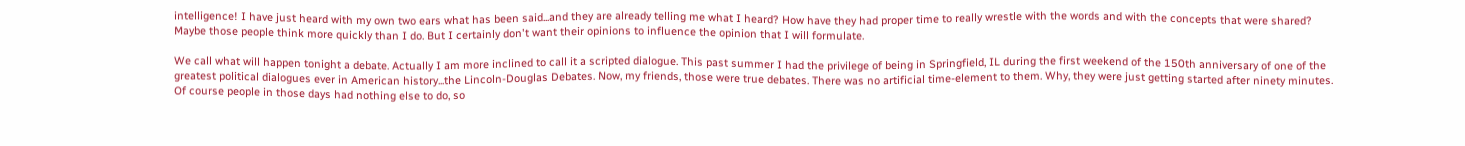intelligence! I have just heard with my own two ears what has been said...and they are already telling me what I heard? How have they had proper time to really wrestle with the words and with the concepts that were shared? Maybe those people think more quickly than I do. But I certainly don't want their opinions to influence the opinion that I will formulate.

We call what will happen tonight a debate. Actually I am more inclined to call it a scripted dialogue. This past summer I had the privilege of being in Springfield, IL during the first weekend of the 150th anniversary of one of the greatest political dialogues ever in American history...the Lincoln-Douglas Debates. Now, my friends, those were true debates. There was no artificial time-element to them. Why, they were just getting started after ninety minutes. Of course people in those days had nothing else to do, so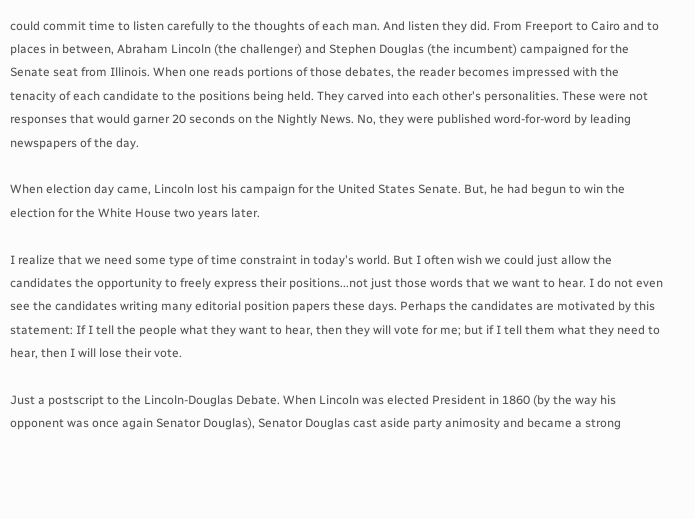could commit time to listen carefully to the thoughts of each man. And listen they did. From Freeport to Cairo and to places in between, Abraham Lincoln (the challenger) and Stephen Douglas (the incumbent) campaigned for the Senate seat from Illinois. When one reads portions of those debates, the reader becomes impressed with the tenacity of each candidate to the positions being held. They carved into each other's personalities. These were not responses that would garner 20 seconds on the Nightly News. No, they were published word-for-word by leading newspapers of the day.

When election day came, Lincoln lost his campaign for the United States Senate. But, he had begun to win the election for the White House two years later.

I realize that we need some type of time constraint in today's world. But I often wish we could just allow the candidates the opportunity to freely express their positions...not just those words that we want to hear. I do not even see the candidates writing many editorial position papers these days. Perhaps the candidates are motivated by this statement: If I tell the people what they want to hear, then they will vote for me; but if I tell them what they need to hear, then I will lose their vote.

Just a postscript to the Lincoln-Douglas Debate. When Lincoln was elected President in 1860 (by the way his opponent was once again Senator Douglas), Senator Douglas cast aside party animosity and became a strong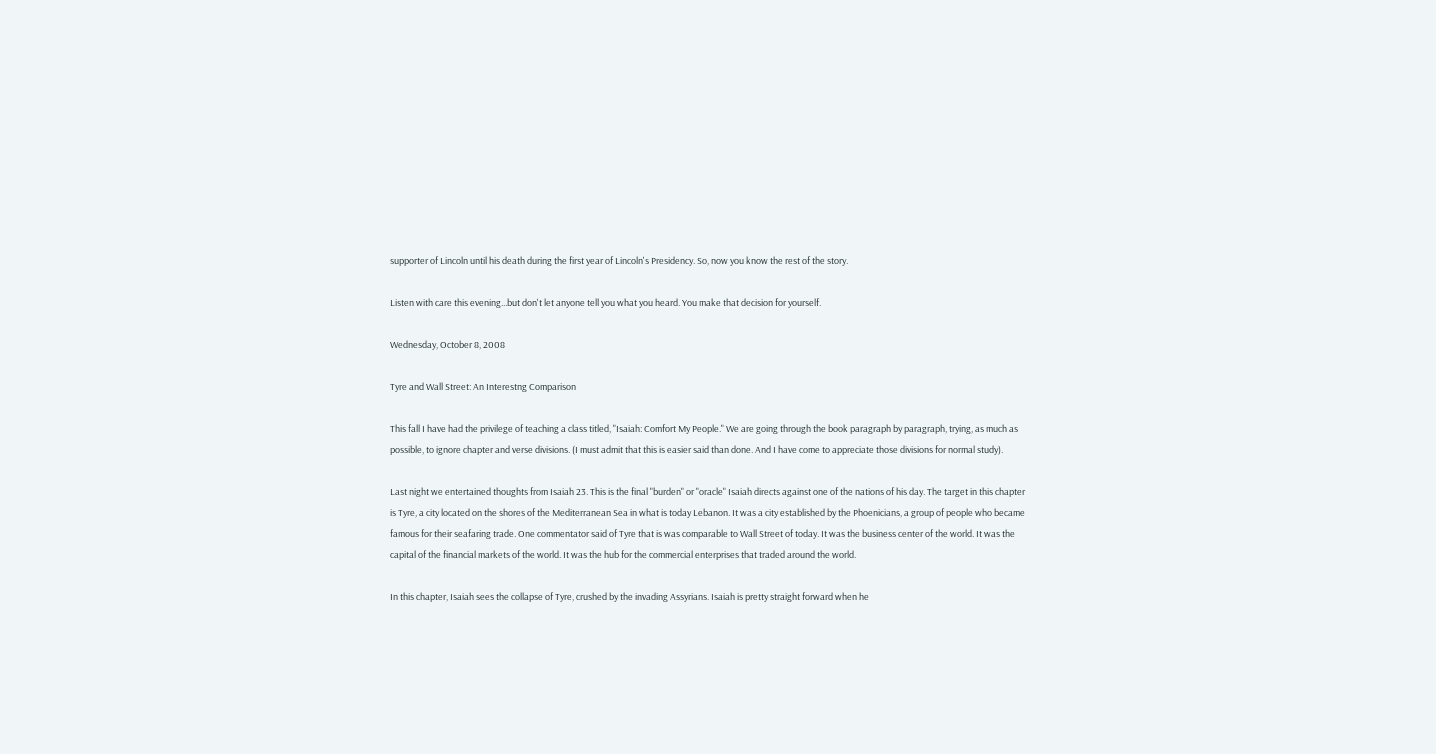supporter of Lincoln until his death during the first year of Lincoln's Presidency. So, now you know the rest of the story.

Listen with care this evening...but don't let anyone tell you what you heard. You make that decision for yourself.

Wednesday, October 8, 2008

Tyre and Wall Street: An Interestng Comparison

This fall I have had the privilege of teaching a class titled, "Isaiah: Comfort My People." We are going through the book paragraph by paragraph, trying, as much as possible, to ignore chapter and verse divisions. (I must admit that this is easier said than done. And I have come to appreciate those divisions for normal study).

Last night we entertained thoughts from Isaiah 23. This is the final "burden" or "oracle" Isaiah directs against one of the nations of his day. The target in this chapter is Tyre, a city located on the shores of the Mediterranean Sea in what is today Lebanon. It was a city established by the Phoenicians, a group of people who became famous for their seafaring trade. One commentator said of Tyre that is was comparable to Wall Street of today. It was the business center of the world. It was the capital of the financial markets of the world. It was the hub for the commercial enterprises that traded around the world.

In this chapter, Isaiah sees the collapse of Tyre, crushed by the invading Assyrians. Isaiah is pretty straight forward when he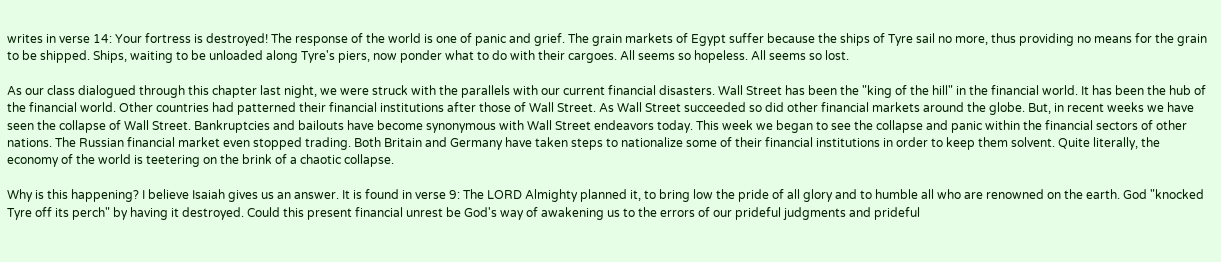writes in verse 14: Your fortress is destroyed! The response of the world is one of panic and grief. The grain markets of Egypt suffer because the ships of Tyre sail no more, thus providing no means for the grain to be shipped. Ships, waiting to be unloaded along Tyre's piers, now ponder what to do with their cargoes. All seems so hopeless. All seems so lost.

As our class dialogued through this chapter last night, we were struck with the parallels with our current financial disasters. Wall Street has been the "king of the hill" in the financial world. It has been the hub of the financial world. Other countries had patterned their financial institutions after those of Wall Street. As Wall Street succeeded so did other financial markets around the globe. But, in recent weeks we have seen the collapse of Wall Street. Bankruptcies and bailouts have become synonymous with Wall Street endeavors today. This week we began to see the collapse and panic within the financial sectors of other nations. The Russian financial market even stopped trading. Both Britain and Germany have taken steps to nationalize some of their financial institutions in order to keep them solvent. Quite literally, the economy of the world is teetering on the brink of a chaotic collapse.

Why is this happening? I believe Isaiah gives us an answer. It is found in verse 9: The LORD Almighty planned it, to bring low the pride of all glory and to humble all who are renowned on the earth. God "knocked Tyre off its perch" by having it destroyed. Could this present financial unrest be God's way of awakening us to the errors of our prideful judgments and prideful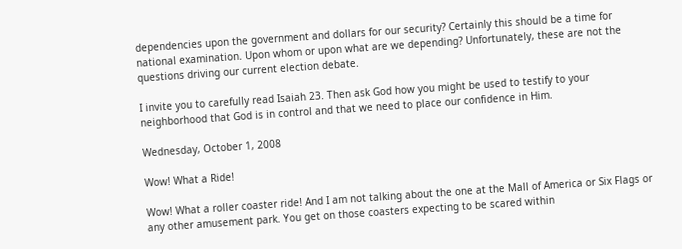dependencies upon the government and dollars for our security? Certainly this should be a time for national examination. Upon whom or upon what are we depending? Unfortunately, these are not the questions driving our current election debate.

I invite you to carefully read Isaiah 23. Then ask God how you might be used to testify to your neighborhood that God is in control and that we need to place our confidence in Him.

Wednesday, October 1, 2008

Wow! What a Ride!

Wow! What a roller coaster ride! And I am not talking about the one at the Mall of America or Six Flags or any other amusement park. You get on those coasters expecting to be scared within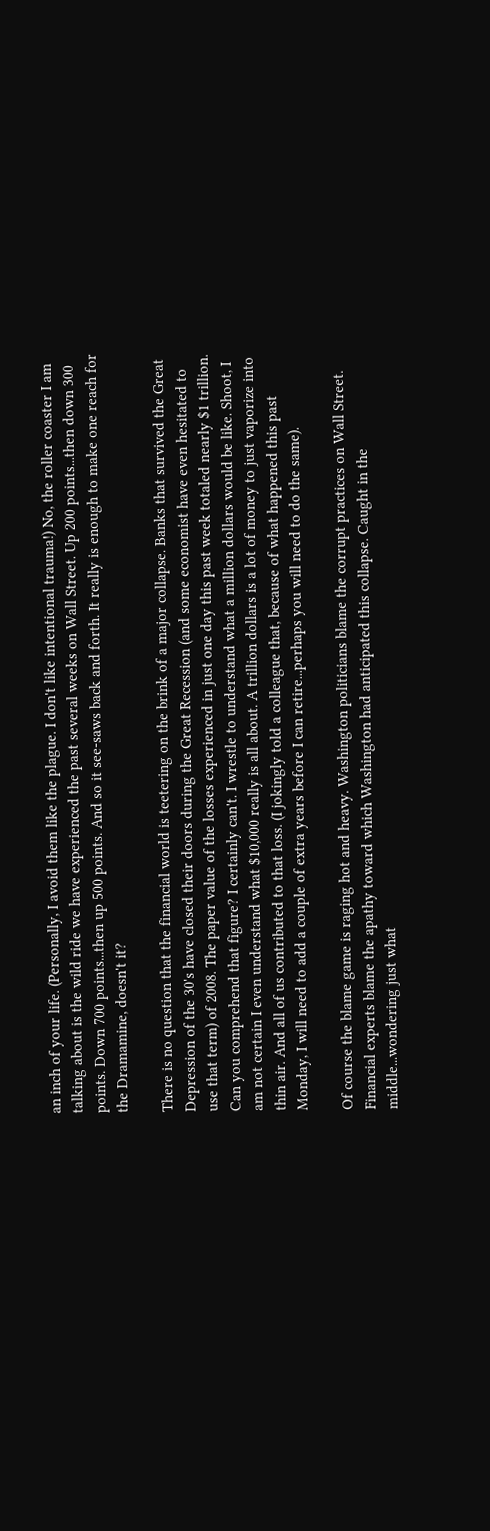an inch of your life. (Personally, I avoid them like the plague. I don't like intentional trauma!) No, the roller coaster I am talking about is the wild ride we have experienced the past several weeks on Wall Street. Up 200 points...then down 300 points. Down 700 points...then up 500 points. And so it see-saws back and forth. It really is enough to make one reach for the Dramamine, doesn't it?

There is no question that the financial world is teetering on the brink of a major collapse. Banks that survived the Great Depression of the 30's have closed their doors during the Great Recession (and some economist have even hesitated to use that term) of 2008. The paper value of the losses experienced in just one day this past week totaled nearly $1 trillion. Can you comprehend that figure? I certainly can't. I wrestle to understand what a million dollars would be like. Shoot, I am not certain I even understand what $10,000 really is all about. A trillion dollars is a lot of money to just vaporize into thin air. And all of us contributed to that loss. (I jokingly told a colleague that, because of what happened this past Monday, I will need to add a couple of extra years before I can retire...perhaps you will need to do the same).

Of course the blame game is raging hot and heavy. Washington politicians blame the corrupt practices on Wall Street. Financial experts blame the apathy toward which Washington had anticipated this collapse. Caught in the middle...wondering just what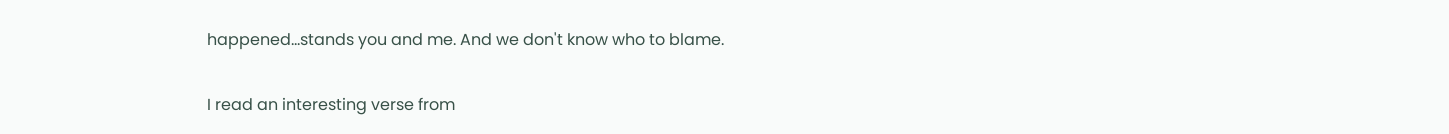happened...stands you and me. And we don't know who to blame.

I read an interesting verse from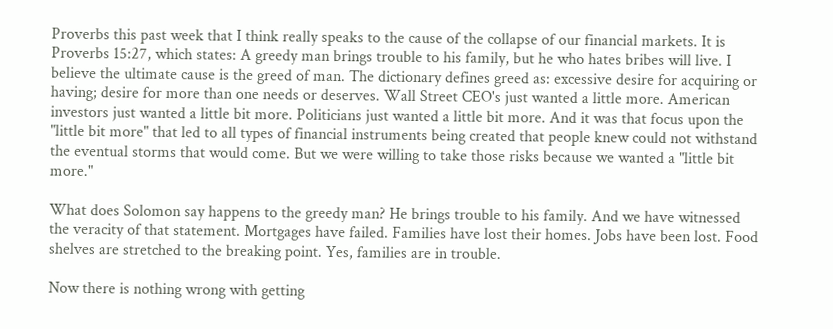Proverbs this past week that I think really speaks to the cause of the collapse of our financial markets. It is Proverbs 15:27, which states: A greedy man brings trouble to his family, but he who hates bribes will live. I believe the ultimate cause is the greed of man. The dictionary defines greed as: excessive desire for acquiring or having; desire for more than one needs or deserves. Wall Street CEO's just wanted a little more. American investors just wanted a little bit more. Politicians just wanted a little bit more. And it was that focus upon the "little bit more" that led to all types of financial instruments being created that people knew could not withstand the eventual storms that would come. But we were willing to take those risks because we wanted a "little bit more."

What does Solomon say happens to the greedy man? He brings trouble to his family. And we have witnessed the veracity of that statement. Mortgages have failed. Families have lost their homes. Jobs have been lost. Food shelves are stretched to the breaking point. Yes, families are in trouble.

Now there is nothing wrong with getting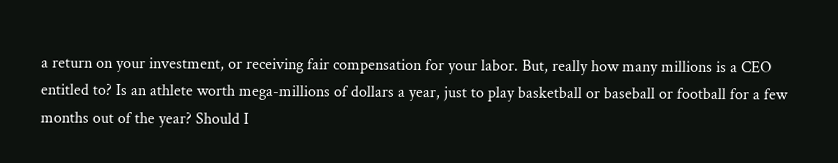a return on your investment, or receiving fair compensation for your labor. But, really how many millions is a CEO entitled to? Is an athlete worth mega-millions of dollars a year, just to play basketball or baseball or football for a few months out of the year? Should I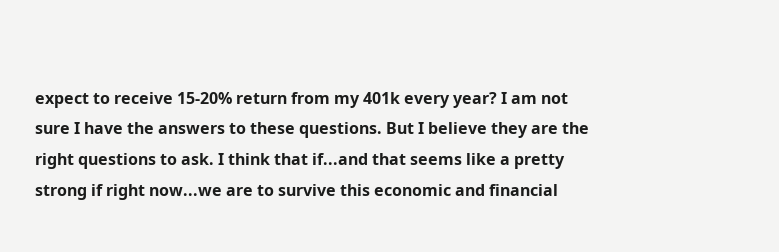expect to receive 15-20% return from my 401k every year? I am not sure I have the answers to these questions. But I believe they are the right questions to ask. I think that if...and that seems like a pretty strong if right now...we are to survive this economic and financial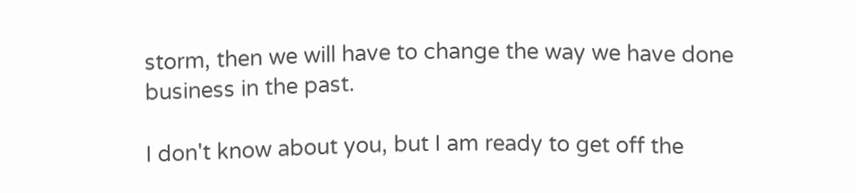storm, then we will have to change the way we have done business in the past.

I don't know about you, but I am ready to get off the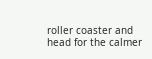roller coaster and head for the calmer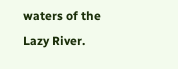waters of the Lazy River.